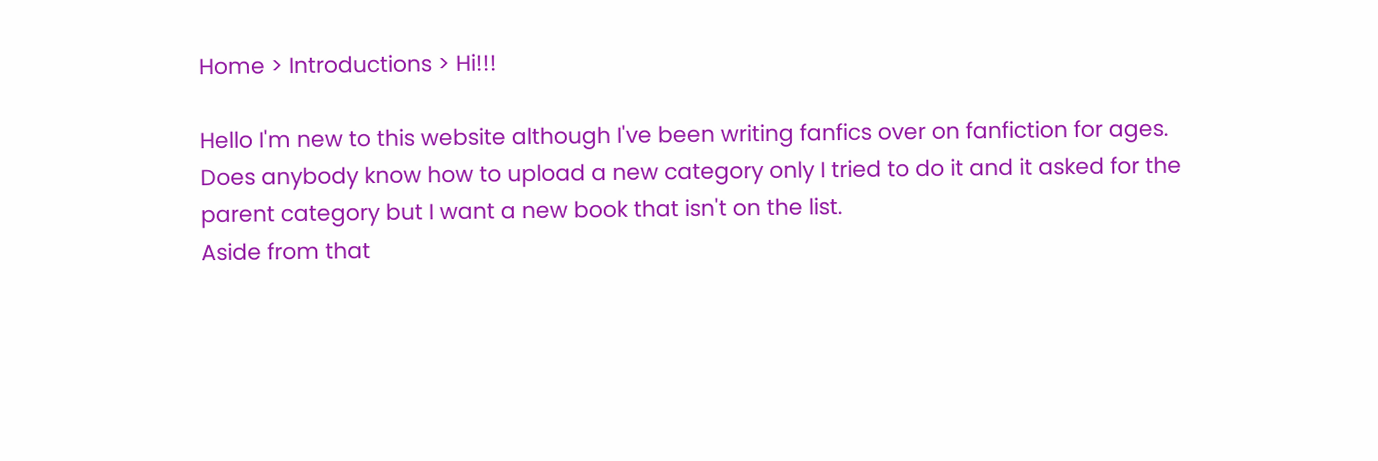Home > Introductions > Hi!!!

Hello I'm new to this website although I've been writing fanfics over on fanfiction for ages.
Does anybody know how to upload a new category only I tried to do it and it asked for the parent category but I want a new book that isn't on the list.
Aside from that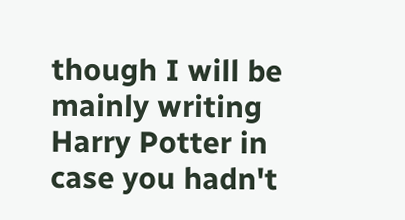though I will be mainly writing Harry Potter in case you hadn't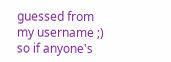guessed from my username ;) so if anyone's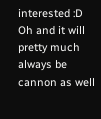interested :D Oh and it will pretty much always be cannon as well